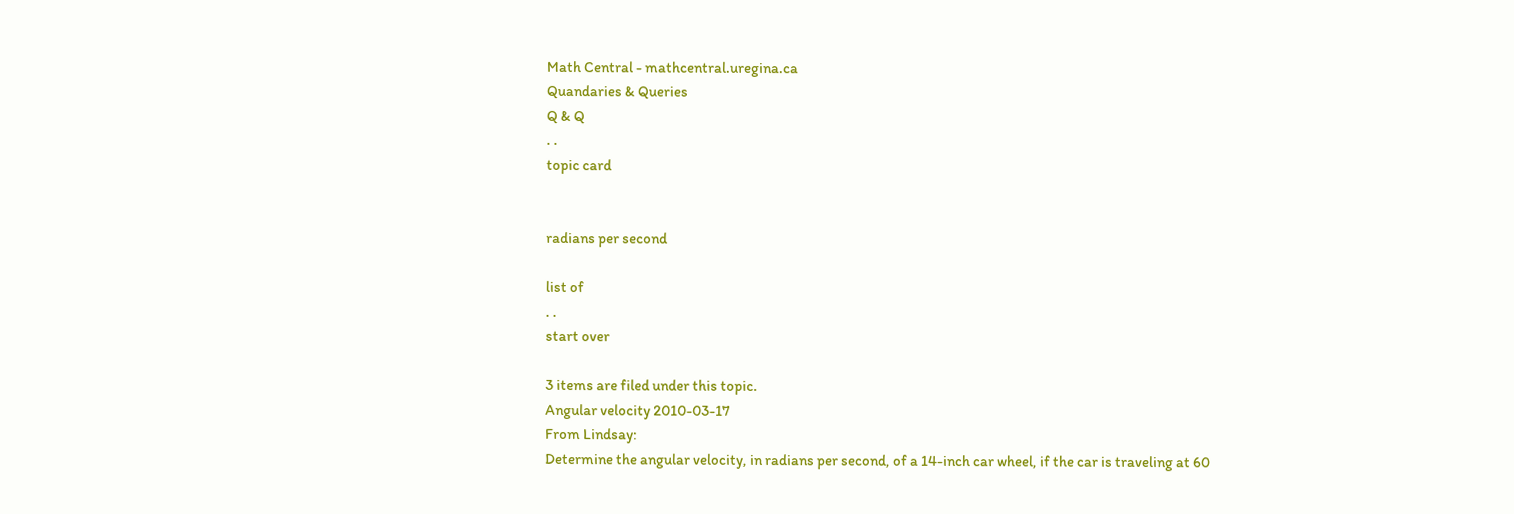Math Central - mathcentral.uregina.ca
Quandaries & Queries
Q & Q
. .
topic card


radians per second

list of
. .
start over

3 items are filed under this topic.
Angular velocity 2010-03-17
From Lindsay:
Determine the angular velocity, in radians per second, of a 14-inch car wheel, if the car is traveling at 60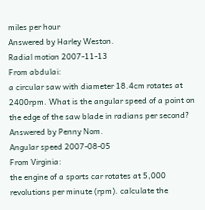miles per hour
Answered by Harley Weston.
Radial motion 2007-11-13
From abdulai:
a circular saw with diameter 18.4cm rotates at 2400rpm. What is the angular speed of a point on the edge of the saw blade in radians per second?
Answered by Penny Nom.
Angular speed 2007-08-05
From Virginia:
the engine of a sports car rotates at 5,000 revolutions per minute (rpm). calculate the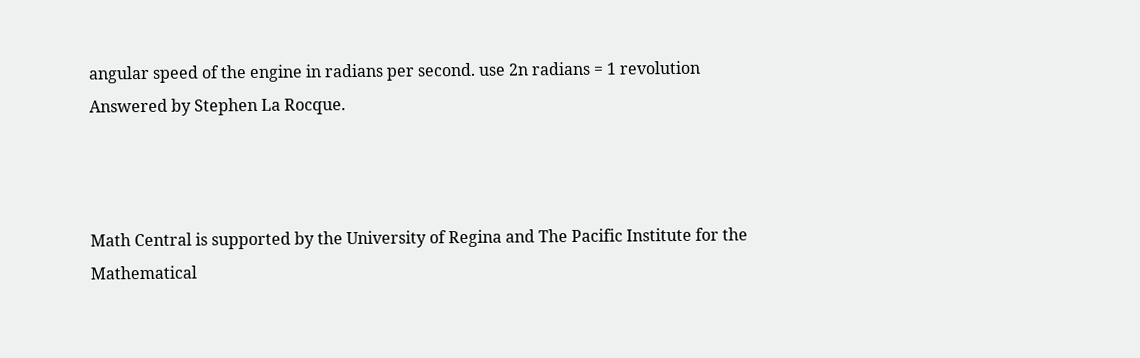angular speed of the engine in radians per second. use 2n radians = 1 revolution
Answered by Stephen La Rocque.



Math Central is supported by the University of Regina and The Pacific Institute for the Mathematical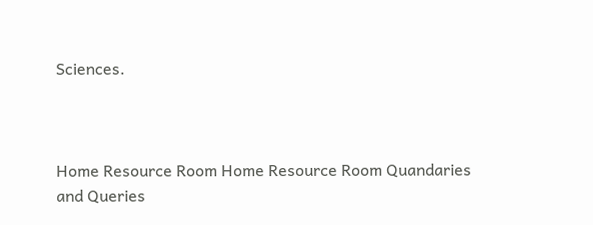Sciences.



Home Resource Room Home Resource Room Quandaries and Queries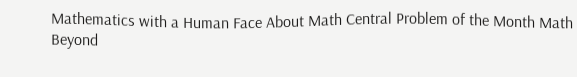Mathematics with a Human Face About Math Central Problem of the Month Math Beyond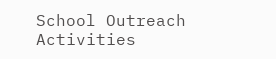School Outreach Activities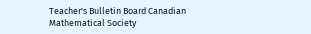Teacher's Bulletin Board Canadian Mathematical Society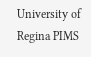University of Regina PIMS